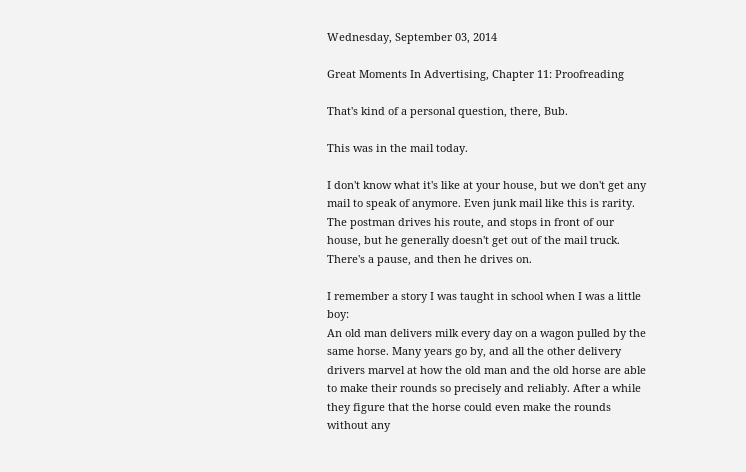Wednesday, September 03, 2014

Great Moments In Advertising, Chapter 11: Proofreading

That's kind of a personal question, there, Bub.

This was in the mail today.

I don't know what it's like at your house, but we don't get any mail to speak of anymore. Even junk mail like this is rarity.  The postman drives his route, and stops in front of our house, but he generally doesn't get out of the mail truck. There's a pause, and then he drives on.

I remember a story I was taught in school when I was a little boy:
An old man delivers milk every day on a wagon pulled by the same horse. Many years go by, and all the other delivery drivers marvel at how the old man and the old horse are able to make their rounds so precisely and reliably. After a while they figure that the horse could even make the rounds without any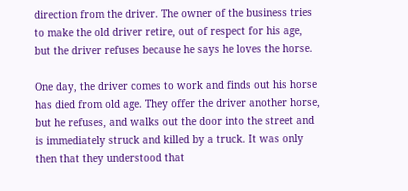direction from the driver. The owner of the business tries to make the old driver retire, out of respect for his age, but the driver refuses because he says he loves the horse.

One day, the driver comes to work and finds out his horse has died from old age. They offer the driver another horse, but he refuses, and walks out the door into the street and is immediately struck and killed by a truck. It was only then that they understood that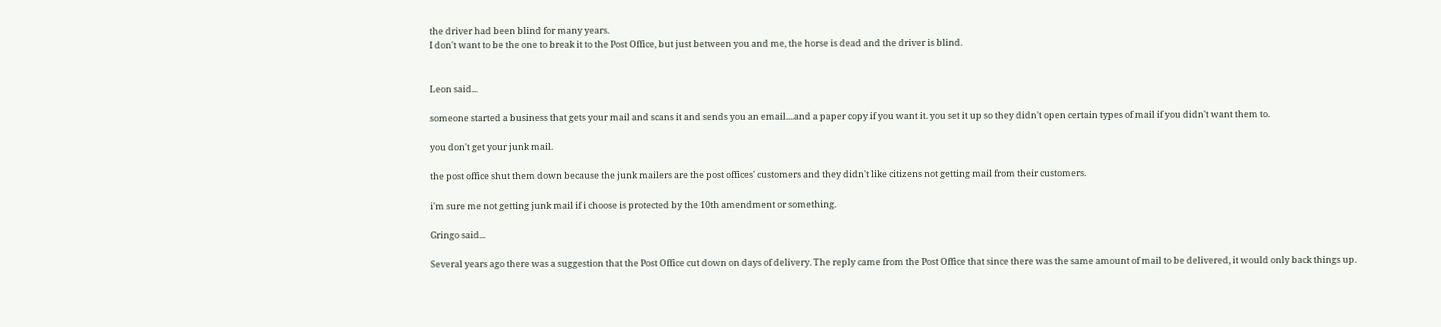the driver had been blind for many years.
I don't want to be the one to break it to the Post Office, but just between you and me, the horse is dead and the driver is blind.


Leon said...

someone started a business that gets your mail and scans it and sends you an email....and a paper copy if you want it. you set it up so they didn't open certain types of mail if you didn't want them to.

you don't get your junk mail.

the post office shut them down because the junk mailers are the post offices' customers and they didn't like citizens not getting mail from their customers.

i'm sure me not getting junk mail if i choose is protected by the 10th amendment or something.

Gringo said...

Several years ago there was a suggestion that the Post Office cut down on days of delivery. The reply came from the Post Office that since there was the same amount of mail to be delivered, it would only back things up.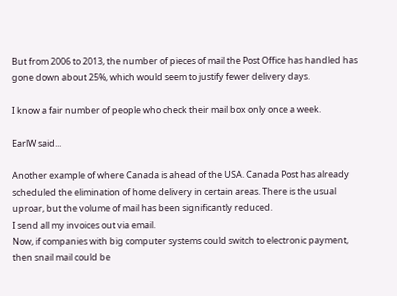But from 2006 to 2013, the number of pieces of mail the Post Office has handled has gone down about 25%, which would seem to justify fewer delivery days.

I know a fair number of people who check their mail box only once a week.

EarlW said...

Another example of where Canada is ahead of the USA. Canada Post has already scheduled the elimination of home delivery in certain areas. There is the usual uproar, but the volume of mail has been significantly reduced.
I send all my invoices out via email.
Now, if companies with big computer systems could switch to electronic payment, then snail mail could be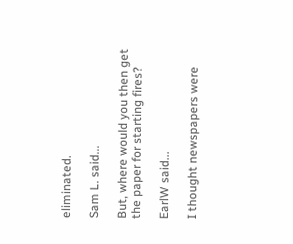eliminated.

Sam L. said...

But, where would you then get the paper for starting fires?

EarlW said...

I thought newspapers were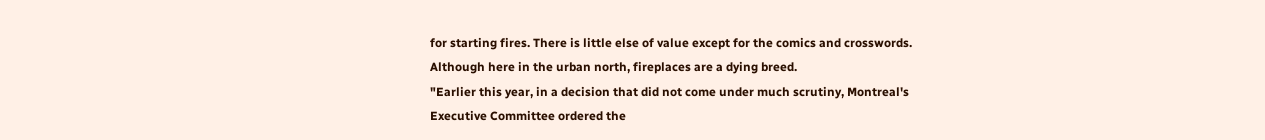for starting fires. There is little else of value except for the comics and crosswords.
Although here in the urban north, fireplaces are a dying breed.
"Earlier this year, in a decision that did not come under much scrutiny, Montreal's Executive Committee ordered the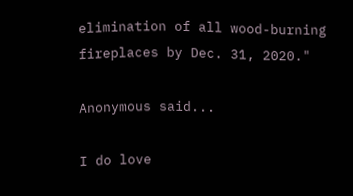elimination of all wood-burning fireplaces by Dec. 31, 2020."

Anonymous said...

I do love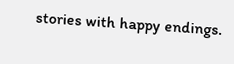stories with happy endings.